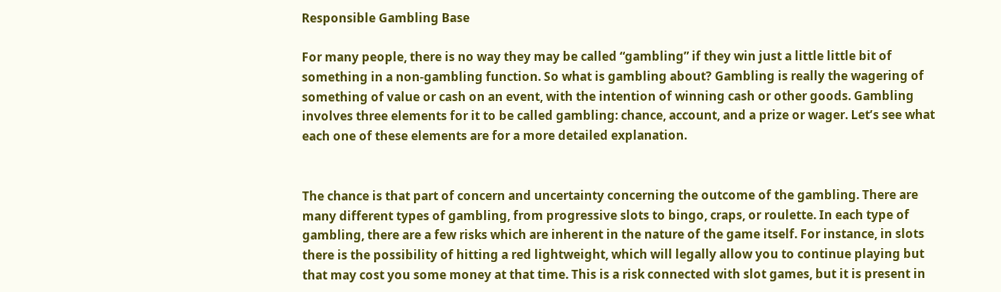Responsible Gambling Base

For many people, there is no way they may be called “gambling” if they win just a little little bit of something in a non-gambling function. So what is gambling about? Gambling is really the wagering of something of value or cash on an event, with the intention of winning cash or other goods. Gambling involves three elements for it to be called gambling: chance, account, and a prize or wager. Let’s see what each one of these elements are for a more detailed explanation.


The chance is that part of concern and uncertainty concerning the outcome of the gambling. There are many different types of gambling, from progressive slots to bingo, craps, or roulette. In each type of gambling, there are a few risks which are inherent in the nature of the game itself. For instance, in slots there is the possibility of hitting a red lightweight, which will legally allow you to continue playing but that may cost you some money at that time. This is a risk connected with slot games, but it is present in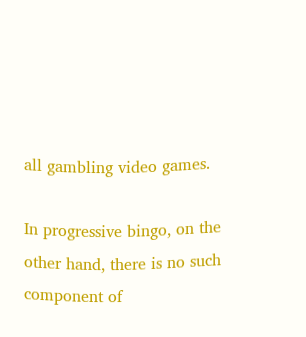all gambling video games.

In progressive bingo, on the other hand, there is no such component of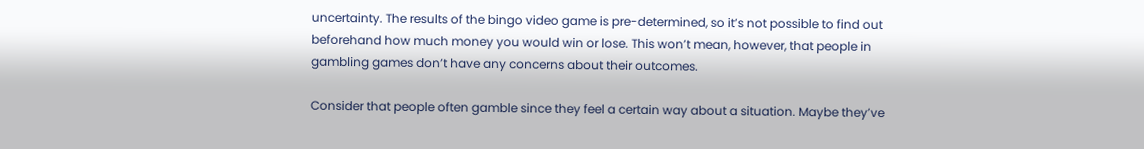uncertainty. The results of the bingo video game is pre-determined, so it’s not possible to find out beforehand how much money you would win or lose. This won’t mean, however, that people in gambling games don’t have any concerns about their outcomes.

Consider that people often gamble since they feel a certain way about a situation. Maybe they’ve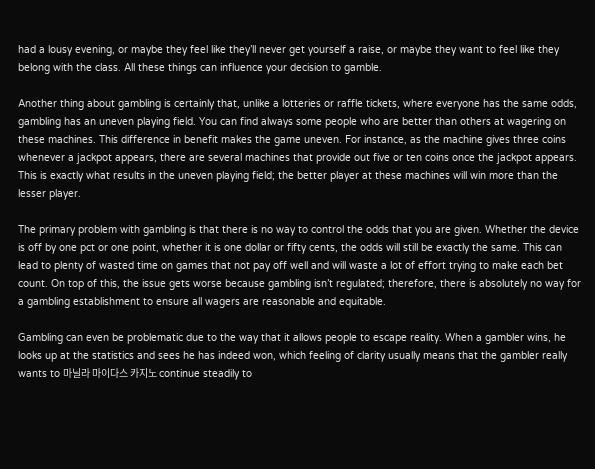had a lousy evening, or maybe they feel like they’ll never get yourself a raise, or maybe they want to feel like they belong with the class. All these things can influence your decision to gamble.

Another thing about gambling is certainly that, unlike a lotteries or raffle tickets, where everyone has the same odds, gambling has an uneven playing field. You can find always some people who are better than others at wagering on these machines. This difference in benefit makes the game uneven. For instance, as the machine gives three coins whenever a jackpot appears, there are several machines that provide out five or ten coins once the jackpot appears. This is exactly what results in the uneven playing field; the better player at these machines will win more than the lesser player.

The primary problem with gambling is that there is no way to control the odds that you are given. Whether the device is off by one pct or one point, whether it is one dollar or fifty cents, the odds will still be exactly the same. This can lead to plenty of wasted time on games that not pay off well and will waste a lot of effort trying to make each bet count. On top of this, the issue gets worse because gambling isn’t regulated; therefore, there is absolutely no way for a gambling establishment to ensure all wagers are reasonable and equitable.

Gambling can even be problematic due to the way that it allows people to escape reality. When a gambler wins, he looks up at the statistics and sees he has indeed won, which feeling of clarity usually means that the gambler really wants to 마닐라 마이다스 카지노 continue steadily to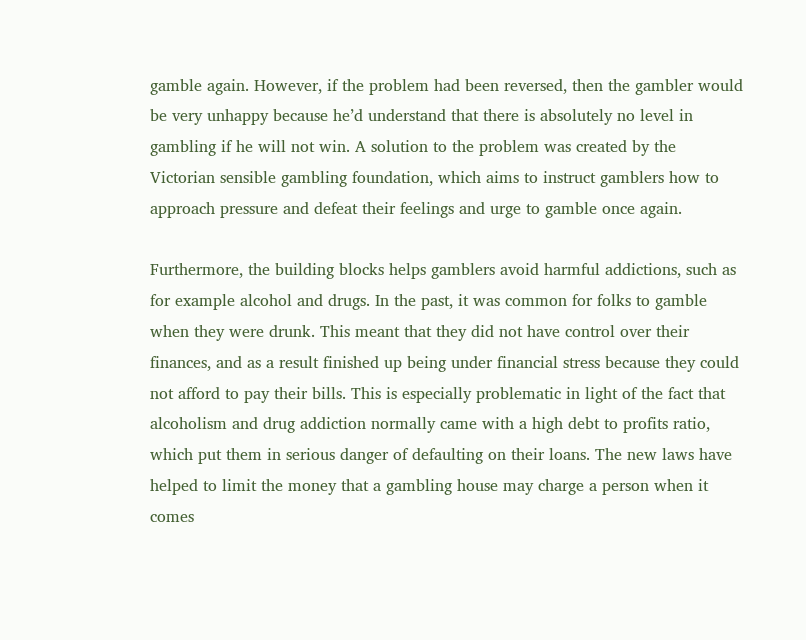gamble again. However, if the problem had been reversed, then the gambler would be very unhappy because he’d understand that there is absolutely no level in gambling if he will not win. A solution to the problem was created by the Victorian sensible gambling foundation, which aims to instruct gamblers how to approach pressure and defeat their feelings and urge to gamble once again.

Furthermore, the building blocks helps gamblers avoid harmful addictions, such as for example alcohol and drugs. In the past, it was common for folks to gamble when they were drunk. This meant that they did not have control over their finances, and as a result finished up being under financial stress because they could not afford to pay their bills. This is especially problematic in light of the fact that alcoholism and drug addiction normally came with a high debt to profits ratio, which put them in serious danger of defaulting on their loans. The new laws have helped to limit the money that a gambling house may charge a person when it comes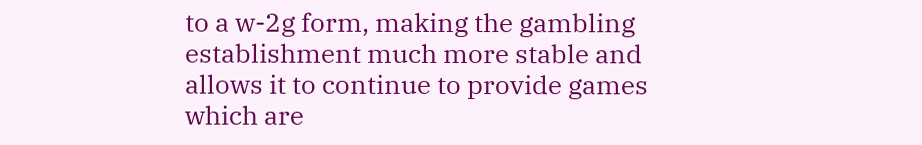to a w-2g form, making the gambling establishment much more stable and allows it to continue to provide games which are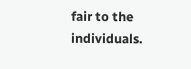fair to the individuals.